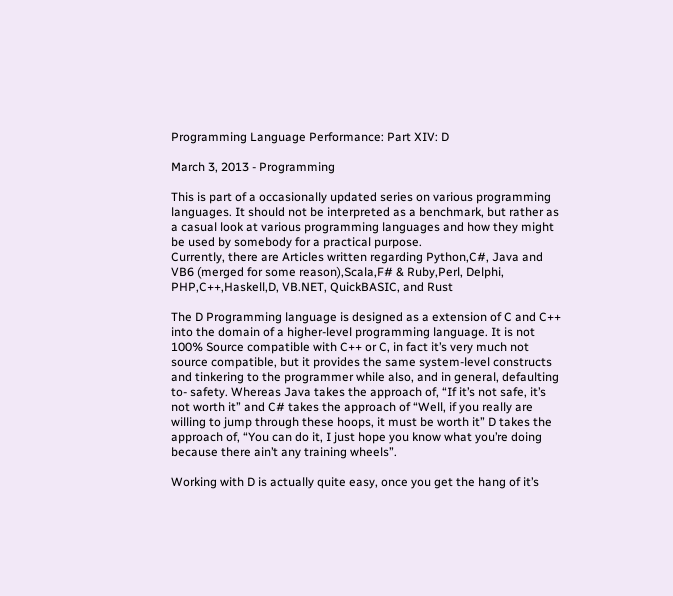Programming Language Performance: Part XIV: D

March 3, 2013 - Programming

This is part of a occasionally updated series on various programming languages. It should not be interpreted as a benchmark, but rather as a casual look at various programming languages and how they might be used by somebody for a practical purpose.
Currently, there are Articles written regarding Python,C#, Java and VB6 (merged for some reason),Scala,F# & Ruby,Perl, Delphi, PHP,C++,Haskell,D, VB.NET, QuickBASIC, and Rust

The D Programming language is designed as a extension of C and C++ into the domain of a higher-level programming language. It is not 100% Source compatible with C++ or C, in fact it’s very much not source compatible, but it provides the same system-level constructs and tinkering to the programmer while also, and in general, defaulting to- safety. Whereas Java takes the approach of, “If it’s not safe, it’s not worth it” and C# takes the approach of “Well, if you really are willing to jump through these hoops, it must be worth it” D takes the approach of, “You can do it, I just hope you know what you’re doing because there ain’t any training wheels”.

Working with D is actually quite easy, once you get the hang of it’s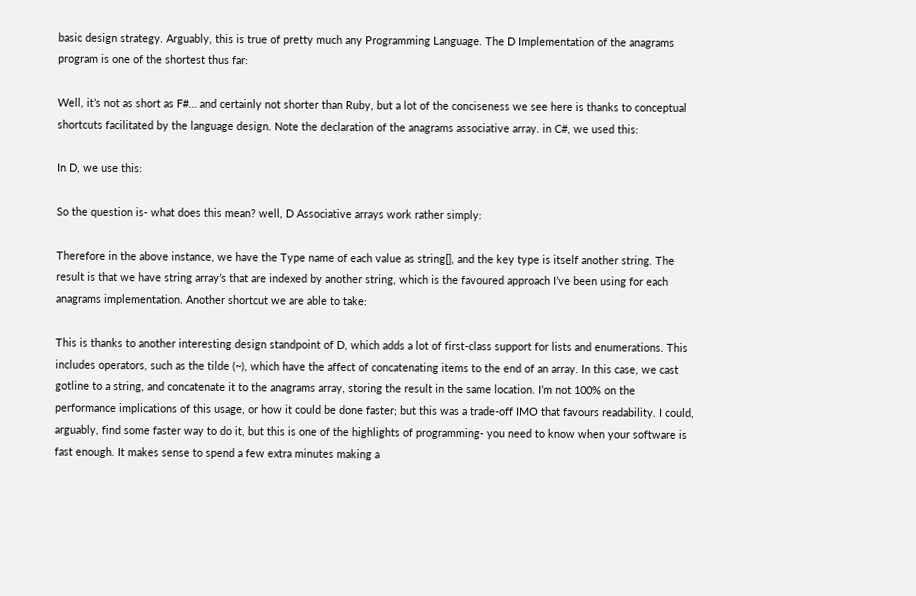basic design strategy. Arguably, this is true of pretty much any Programming Language. The D Implementation of the anagrams program is one of the shortest thus far:

Well, it’s not as short as F#… and certainly not shorter than Ruby, but a lot of the conciseness we see here is thanks to conceptual shortcuts facilitated by the language design. Note the declaration of the anagrams associative array. in C#, we used this:

In D, we use this:

So the question is- what does this mean? well, D Associative arrays work rather simply:

Therefore in the above instance, we have the Type name of each value as string[], and the key type is itself another string. The result is that we have string array’s that are indexed by another string, which is the favoured approach I’ve been using for each anagrams implementation. Another shortcut we are able to take:

This is thanks to another interesting design standpoint of D, which adds a lot of first-class support for lists and enumerations. This includes operators, such as the tilde (~), which have the affect of concatenating items to the end of an array. In this case, we cast gotline to a string, and concatenate it to the anagrams array, storing the result in the same location. I’m not 100% on the performance implications of this usage, or how it could be done faster; but this was a trade-off IMO that favours readability. I could, arguably, find some faster way to do it, but this is one of the highlights of programming- you need to know when your software is fast enough. It makes sense to spend a few extra minutes making a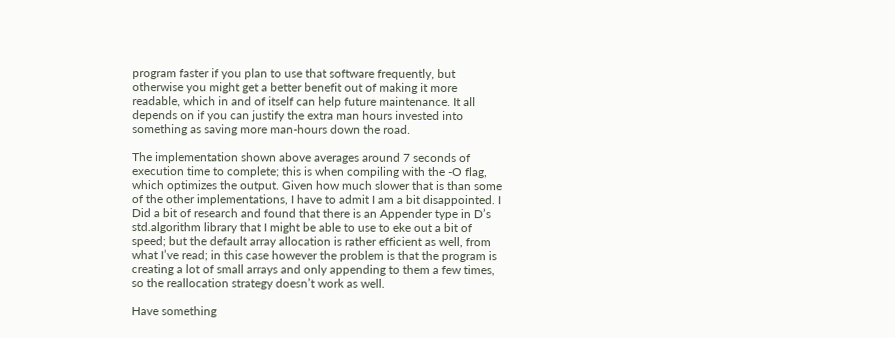program faster if you plan to use that software frequently, but otherwise you might get a better benefit out of making it more readable, which in and of itself can help future maintenance. It all depends on if you can justify the extra man hours invested into something as saving more man-hours down the road.

The implementation shown above averages around 7 seconds of execution time to complete; this is when compiling with the -O flag, which optimizes the output. Given how much slower that is than some of the other implementations, I have to admit I am a bit disappointed. I Did a bit of research and found that there is an Appender type in D’s std.algorithm library that I might be able to use to eke out a bit of speed; but the default array allocation is rather efficient as well, from what I’ve read; in this case however the problem is that the program is creating a lot of small arrays and only appending to them a few times, so the reallocation strategy doesn’t work as well.

Have something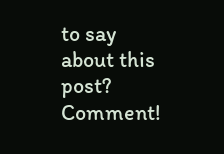to say about this post? Comment!